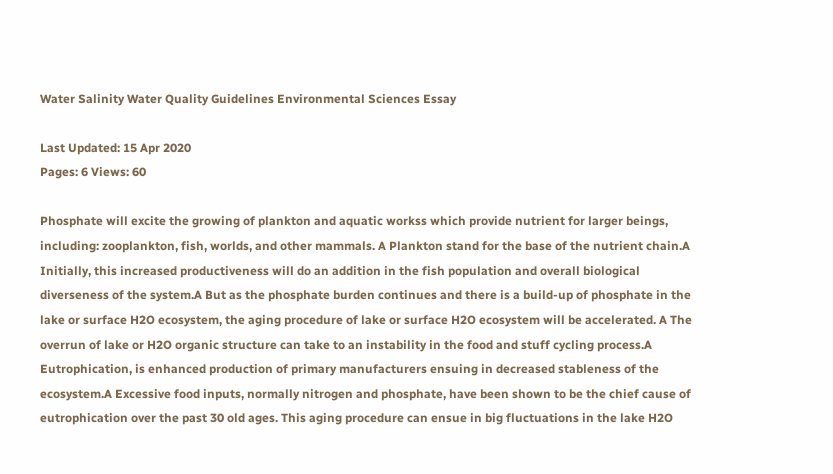Water Salinity Water Quality Guidelines Environmental Sciences Essay

Last Updated: 15 Apr 2020
Pages: 6 Views: 60

Phosphate will excite the growing of plankton and aquatic workss which provide nutrient for larger beings, including: zooplankton, fish, worlds, and other mammals. A Plankton stand for the base of the nutrient chain.A Initially, this increased productiveness will do an addition in the fish population and overall biological diverseness of the system.A But as the phosphate burden continues and there is a build-up of phosphate in the lake or surface H2O ecosystem, the aging procedure of lake or surface H2O ecosystem will be accelerated. A The overrun of lake or H2O organic structure can take to an instability in the food and stuff cycling process.A Eutrophication, is enhanced production of primary manufacturers ensuing in decreased stableness of the ecosystem.A Excessive food inputs, normally nitrogen and phosphate, have been shown to be the chief cause of eutrophication over the past 30 old ages. This aging procedure can ensue in big fluctuations in the lake H2O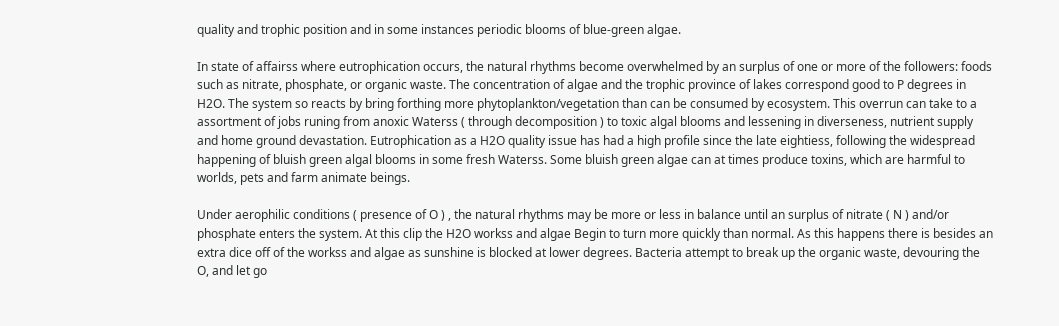quality and trophic position and in some instances periodic blooms of blue-green algae.

In state of affairss where eutrophication occurs, the natural rhythms become overwhelmed by an surplus of one or more of the followers: foods such as nitrate, phosphate, or organic waste. The concentration of algae and the trophic province of lakes correspond good to P degrees in H2O. The system so reacts by bring forthing more phytoplankton/vegetation than can be consumed by ecosystem. This overrun can take to a assortment of jobs runing from anoxic Waterss ( through decomposition ) to toxic algal blooms and lessening in diverseness, nutrient supply and home ground devastation. Eutrophication as a H2O quality issue has had a high profile since the late eightiess, following the widespread happening of bluish green algal blooms in some fresh Waterss. Some bluish green algae can at times produce toxins, which are harmful to worlds, pets and farm animate beings.

Under aerophilic conditions ( presence of O ) , the natural rhythms may be more or less in balance until an surplus of nitrate ( N ) and/or phosphate enters the system. At this clip the H2O workss and algae Begin to turn more quickly than normal. As this happens there is besides an extra dice off of the workss and algae as sunshine is blocked at lower degrees. Bacteria attempt to break up the organic waste, devouring the O, and let go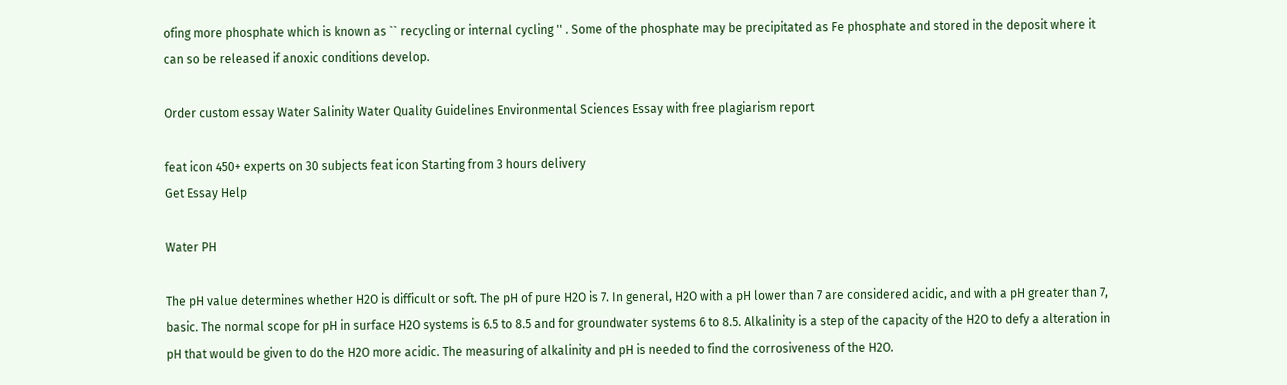ofing more phosphate which is known as `` recycling or internal cycling '' . Some of the phosphate may be precipitated as Fe phosphate and stored in the deposit where it can so be released if anoxic conditions develop.

Order custom essay Water Salinity Water Quality Guidelines Environmental Sciences Essay with free plagiarism report

feat icon 450+ experts on 30 subjects feat icon Starting from 3 hours delivery
Get Essay Help

Water PH

The pH value determines whether H2O is difficult or soft. The pH of pure H2O is 7. In general, H2O with a pH lower than 7 are considered acidic, and with a pH greater than 7, basic. The normal scope for pH in surface H2O systems is 6.5 to 8.5 and for groundwater systems 6 to 8.5. Alkalinity is a step of the capacity of the H2O to defy a alteration in pH that would be given to do the H2O more acidic. The measuring of alkalinity and pH is needed to find the corrosiveness of the H2O.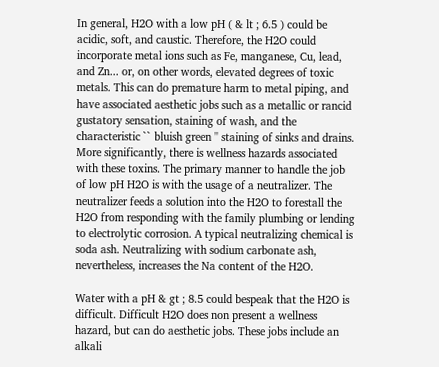In general, H2O with a low pH ( & lt ; 6.5 ) could be acidic, soft, and caustic. Therefore, the H2O could incorporate metal ions such as Fe, manganese, Cu, lead, and Zn... or, on other words, elevated degrees of toxic metals. This can do premature harm to metal piping, and have associated aesthetic jobs such as a metallic or rancid gustatory sensation, staining of wash, and the characteristic `` bluish green '' staining of sinks and drains. More significantly, there is wellness hazards associated with these toxins. The primary manner to handle the job of low pH H2O is with the usage of a neutralizer. The neutralizer feeds a solution into the H2O to forestall the H2O from responding with the family plumbing or lending to electrolytic corrosion. A typical neutralizing chemical is soda ash. Neutralizing with sodium carbonate ash, nevertheless, increases the Na content of the H2O.

Water with a pH & gt ; 8.5 could bespeak that the H2O is difficult. Difficult H2O does non present a wellness hazard, but can do aesthetic jobs. These jobs include an alkali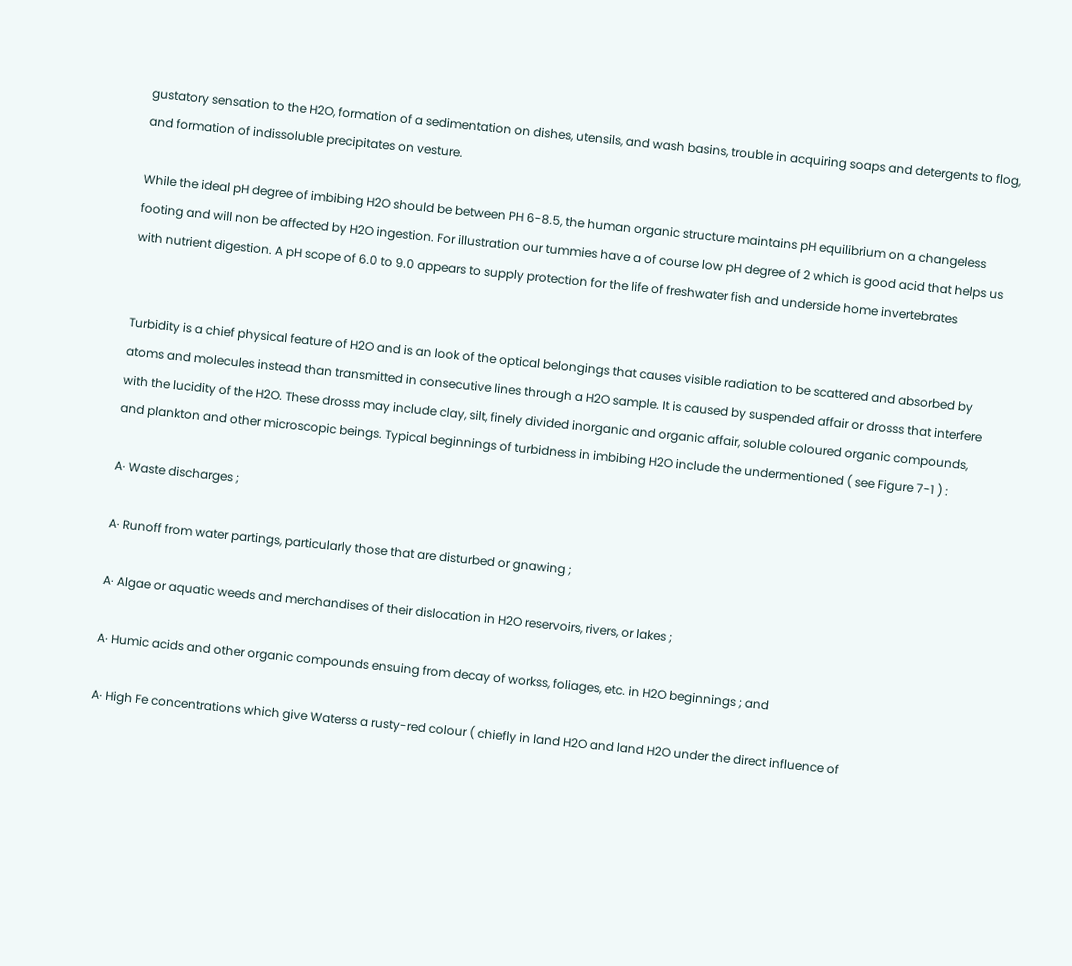gustatory sensation to the H2O, formation of a sedimentation on dishes, utensils, and wash basins, trouble in acquiring soaps and detergents to flog, and formation of indissoluble precipitates on vesture.

While the ideal pH degree of imbibing H2O should be between PH 6-8.5, the human organic structure maintains pH equilibrium on a changeless footing and will non be affected by H2O ingestion. For illustration our tummies have a of course low pH degree of 2 which is good acid that helps us with nutrient digestion. A pH scope of 6.0 to 9.0 appears to supply protection for the life of freshwater fish and underside home invertebrates


Turbidity is a chief physical feature of H2O and is an look of the optical belongings that causes visible radiation to be scattered and absorbed by atoms and molecules instead than transmitted in consecutive lines through a H2O sample. It is caused by suspended affair or drosss that interfere with the lucidity of the H2O. These drosss may include clay, silt, finely divided inorganic and organic affair, soluble coloured organic compounds, and plankton and other microscopic beings. Typical beginnings of turbidness in imbibing H2O include the undermentioned ( see Figure 7-1 ) :

A· Waste discharges ;

A· Runoff from water partings, particularly those that are disturbed or gnawing ;

A· Algae or aquatic weeds and merchandises of their dislocation in H2O reservoirs, rivers, or lakes ;

A· Humic acids and other organic compounds ensuing from decay of workss, foliages, etc. in H2O beginnings ; and

A· High Fe concentrations which give Waterss a rusty-red colour ( chiefly in land H2O and land H2O under the direct influence of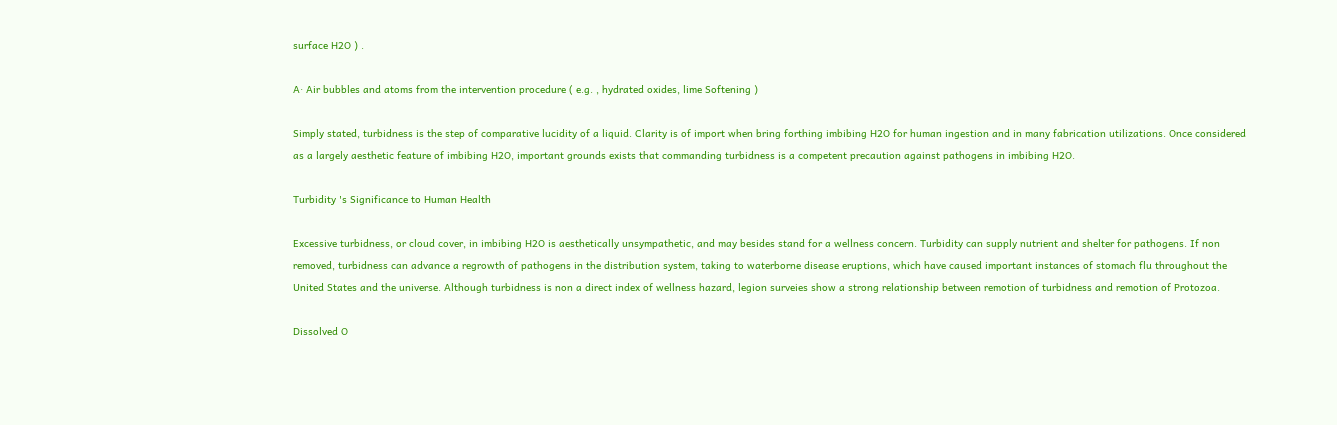surface H2O ) .

A· Air bubbles and atoms from the intervention procedure ( e.g. , hydrated oxides, lime Softening )

Simply stated, turbidness is the step of comparative lucidity of a liquid. Clarity is of import when bring forthing imbibing H2O for human ingestion and in many fabrication utilizations. Once considered as a largely aesthetic feature of imbibing H2O, important grounds exists that commanding turbidness is a competent precaution against pathogens in imbibing H2O.

Turbidity 's Significance to Human Health

Excessive turbidness, or cloud cover, in imbibing H2O is aesthetically unsympathetic, and may besides stand for a wellness concern. Turbidity can supply nutrient and shelter for pathogens. If non removed, turbidness can advance a regrowth of pathogens in the distribution system, taking to waterborne disease eruptions, which have caused important instances of stomach flu throughout the United States and the universe. Although turbidness is non a direct index of wellness hazard, legion surveies show a strong relationship between remotion of turbidness and remotion of Protozoa.

Dissolved O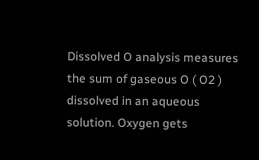Dissolved O analysis measures the sum of gaseous O ( O2 ) dissolved in an aqueous solution. Oxygen gets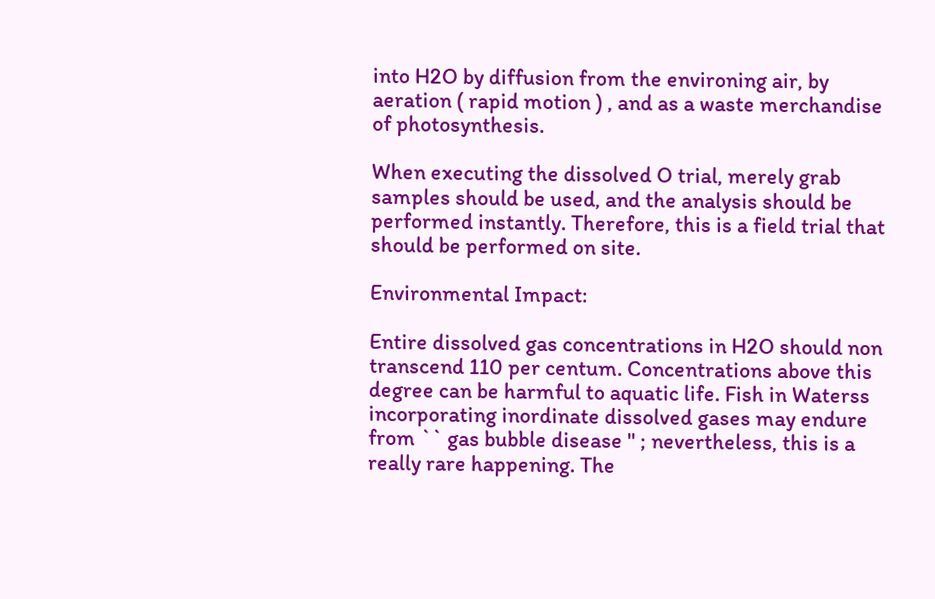into H2O by diffusion from the environing air, by aeration ( rapid motion ) , and as a waste merchandise of photosynthesis.

When executing the dissolved O trial, merely grab samples should be used, and the analysis should be performed instantly. Therefore, this is a field trial that should be performed on site.

Environmental Impact:

Entire dissolved gas concentrations in H2O should non transcend 110 per centum. Concentrations above this degree can be harmful to aquatic life. Fish in Waterss incorporating inordinate dissolved gases may endure from `` gas bubble disease '' ; nevertheless, this is a really rare happening. The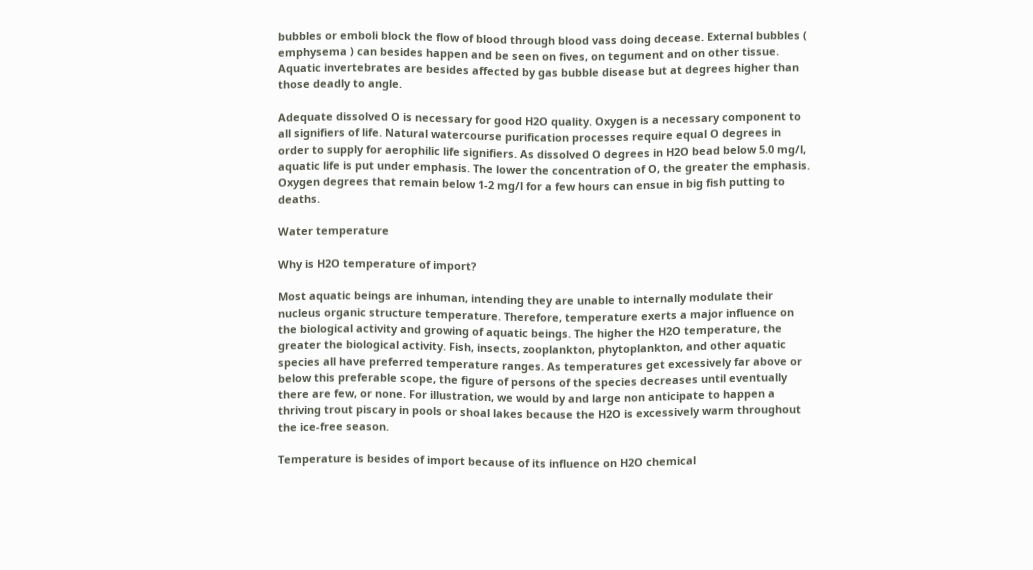bubbles or emboli block the flow of blood through blood vass doing decease. External bubbles ( emphysema ) can besides happen and be seen on fives, on tegument and on other tissue. Aquatic invertebrates are besides affected by gas bubble disease but at degrees higher than those deadly to angle.

Adequate dissolved O is necessary for good H2O quality. Oxygen is a necessary component to all signifiers of life. Natural watercourse purification processes require equal O degrees in order to supply for aerophilic life signifiers. As dissolved O degrees in H2O bead below 5.0 mg/l, aquatic life is put under emphasis. The lower the concentration of O, the greater the emphasis. Oxygen degrees that remain below 1-2 mg/l for a few hours can ensue in big fish putting to deaths.

Water temperature

Why is H2O temperature of import?

Most aquatic beings are inhuman, intending they are unable to internally modulate their nucleus organic structure temperature. Therefore, temperature exerts a major influence on the biological activity and growing of aquatic beings. The higher the H2O temperature, the greater the biological activity. Fish, insects, zooplankton, phytoplankton, and other aquatic species all have preferred temperature ranges. As temperatures get excessively far above or below this preferable scope, the figure of persons of the species decreases until eventually there are few, or none. For illustration, we would by and large non anticipate to happen a thriving trout piscary in pools or shoal lakes because the H2O is excessively warm throughout the ice-free season.

Temperature is besides of import because of its influence on H2O chemical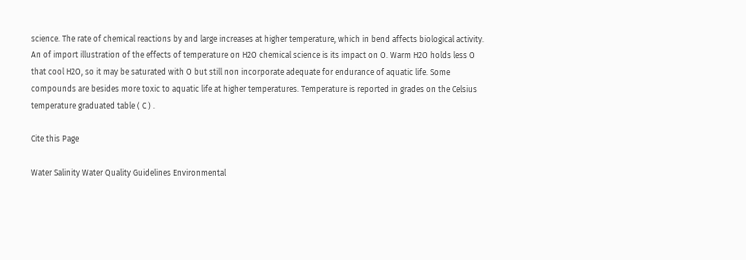science. The rate of chemical reactions by and large increases at higher temperature, which in bend affects biological activity. An of import illustration of the effects of temperature on H2O chemical science is its impact on O. Warm H2O holds less O that cool H2O, so it may be saturated with O but still non incorporate adequate for endurance of aquatic life. Some compounds are besides more toxic to aquatic life at higher temperatures. Temperature is reported in grades on the Celsius temperature graduated table ( C ) .

Cite this Page

Water Salinity Water Quality Guidelines Environmental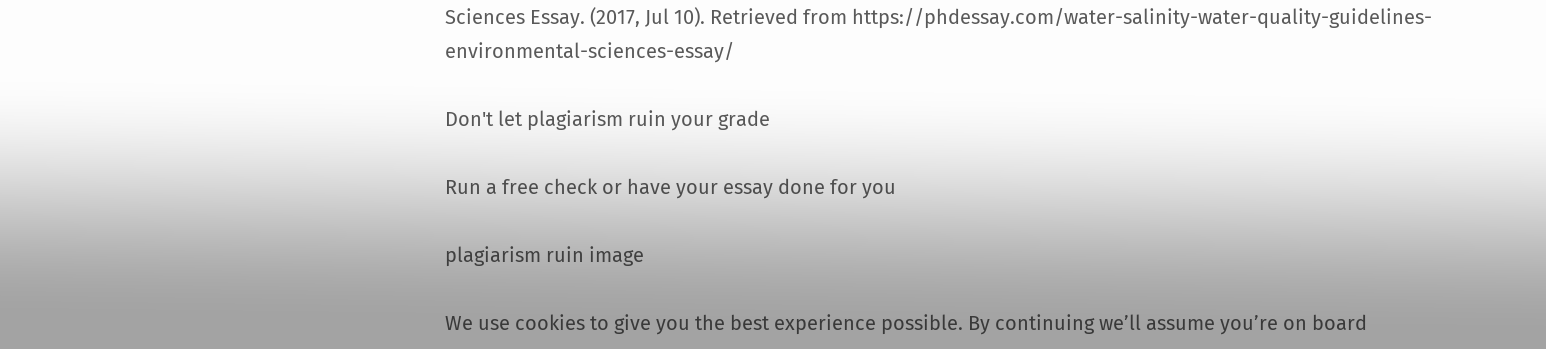Sciences Essay. (2017, Jul 10). Retrieved from https://phdessay.com/water-salinity-water-quality-guidelines-environmental-sciences-essay/

Don't let plagiarism ruin your grade

Run a free check or have your essay done for you

plagiarism ruin image

We use cookies to give you the best experience possible. By continuing we’ll assume you’re on board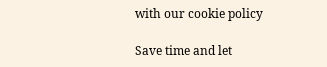with our cookie policy

Save time and let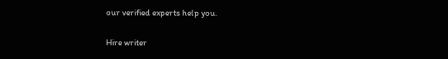our verified experts help you.

Hire writer